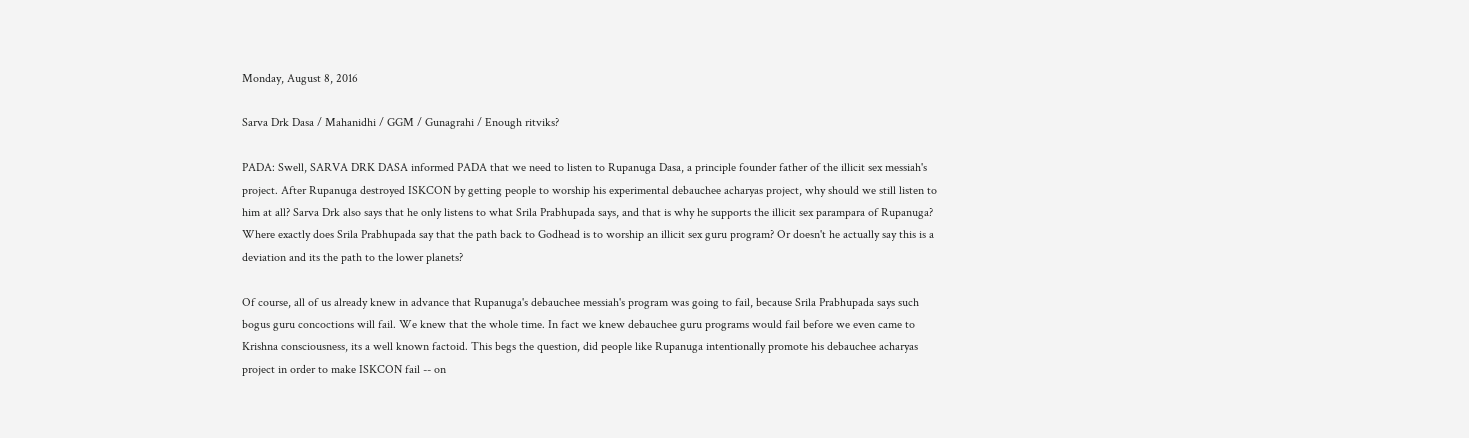Monday, August 8, 2016

Sarva Drk Dasa / Mahanidhi / GGM / Gunagrahi / Enough ritviks?

PADA: Swell, SARVA DRK DASA informed PADA that we need to listen to Rupanuga Dasa, a principle founder father of the illicit sex messiah's project. After Rupanuga destroyed ISKCON by getting people to worship his experimental debauchee acharyas project, why should we still listen to him at all? Sarva Drk also says that he only listens to what Srila Prabhupada says, and that is why he supports the illicit sex parampara of Rupanuga? Where exactly does Srila Prabhupada say that the path back to Godhead is to worship an illicit sex guru program? Or doesn't he actually say this is a deviation and its the path to the lower planets?

Of course, all of us already knew in advance that Rupanuga's debauchee messiah's program was going to fail, because Srila Prabhupada says such bogus guru concoctions will fail. We knew that the whole time. In fact we knew debauchee guru programs would fail before we even came to Krishna consciousness, its a well known factoid. This begs the question, did people like Rupanuga intentionally promote his debauchee acharyas project in order to make ISKCON fail -- on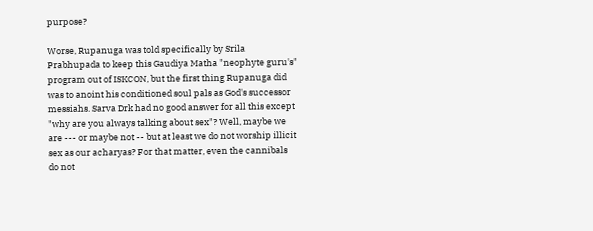purpose?

Worse, Rupanuga was told specifically by Srila Prabhupada to keep this Gaudiya Matha "neophyte guru's" program out of ISKCON, but the first thing Rupanuga did was to anoint his conditioned soul pals as God's successor messiahs. Sarva Drk had no good answer for all this except "why are you always talking about sex"? Well, maybe we are --- or maybe not -- but at least we do not worship illicit sex as our acharyas? For that matter, even the cannibals do not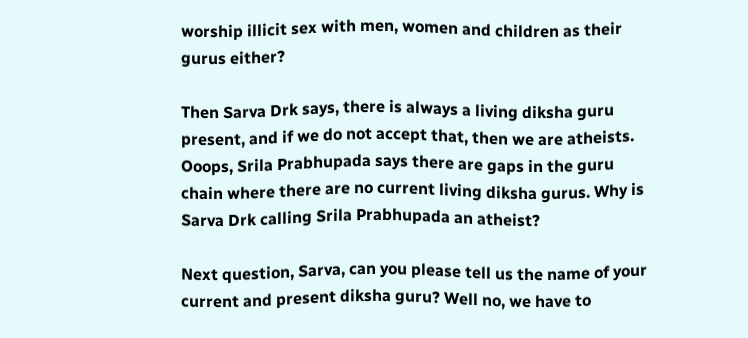worship illicit sex with men, women and children as their gurus either?

Then Sarva Drk says, there is always a living diksha guru present, and if we do not accept that, then we are atheists. Ooops, Srila Prabhupada says there are gaps in the guru chain where there are no current living diksha gurus. Why is Sarva Drk calling Srila Prabhupada an atheist?

Next question, Sarva, can you please tell us the name of your current and present diksha guru? Well no, we have to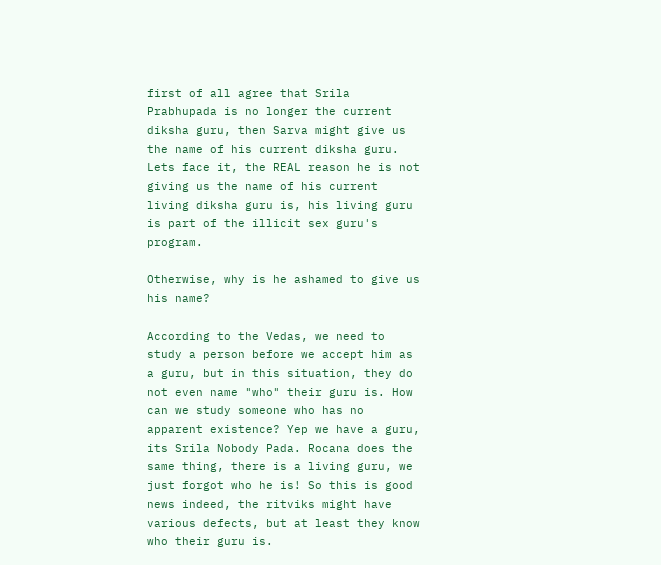first of all agree that Srila Prabhupada is no longer the current diksha guru, then Sarva might give us the name of his current diksha guru. Lets face it, the REAL reason he is not giving us the name of his current living diksha guru is, his living guru is part of the illicit sex guru's program.

Otherwise, why is he ashamed to give us his name?

According to the Vedas, we need to study a person before we accept him as a guru, but in this situation, they do not even name "who" their guru is. How can we study someone who has no apparent existence? Yep we have a guru, its Srila Nobody Pada. Rocana does the same thing, there is a living guru, we just forgot who he is! So this is good news indeed, the ritviks might have various defects, but at least they know who their guru is.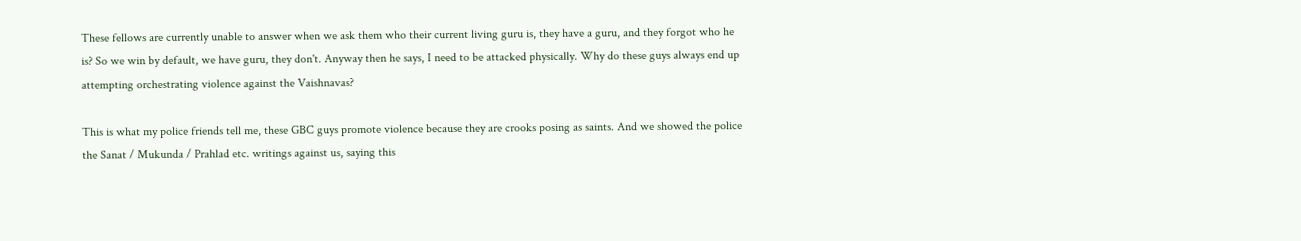These fellows are currently unable to answer when we ask them who their current living guru is, they have a guru, and they forgot who he is? So we win by default, we have guru, they don't. Anyway then he says, I need to be attacked physically. Why do these guys always end up attempting orchestrating violence against the Vaishnavas?

This is what my police friends tell me, these GBC guys promote violence because they are crooks posing as saints. And we showed the police the Sanat / Mukunda / Prahlad etc. writings against us, saying this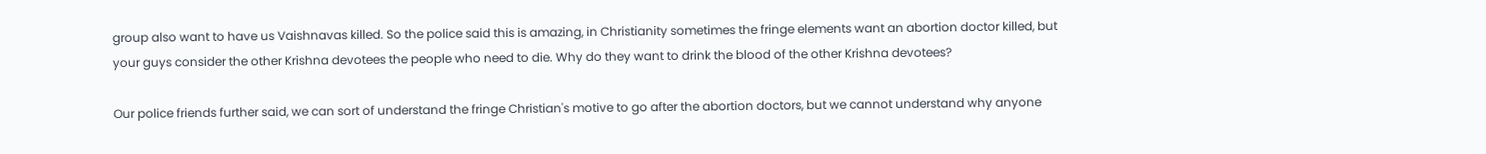group also want to have us Vaishnavas killed. So the police said this is amazing, in Christianity sometimes the fringe elements want an abortion doctor killed, but your guys consider the other Krishna devotees the people who need to die. Why do they want to drink the blood of the other Krishna devotees?

Our police friends further said, we can sort of understand the fringe Christian's motive to go after the abortion doctors, but we cannot understand why anyone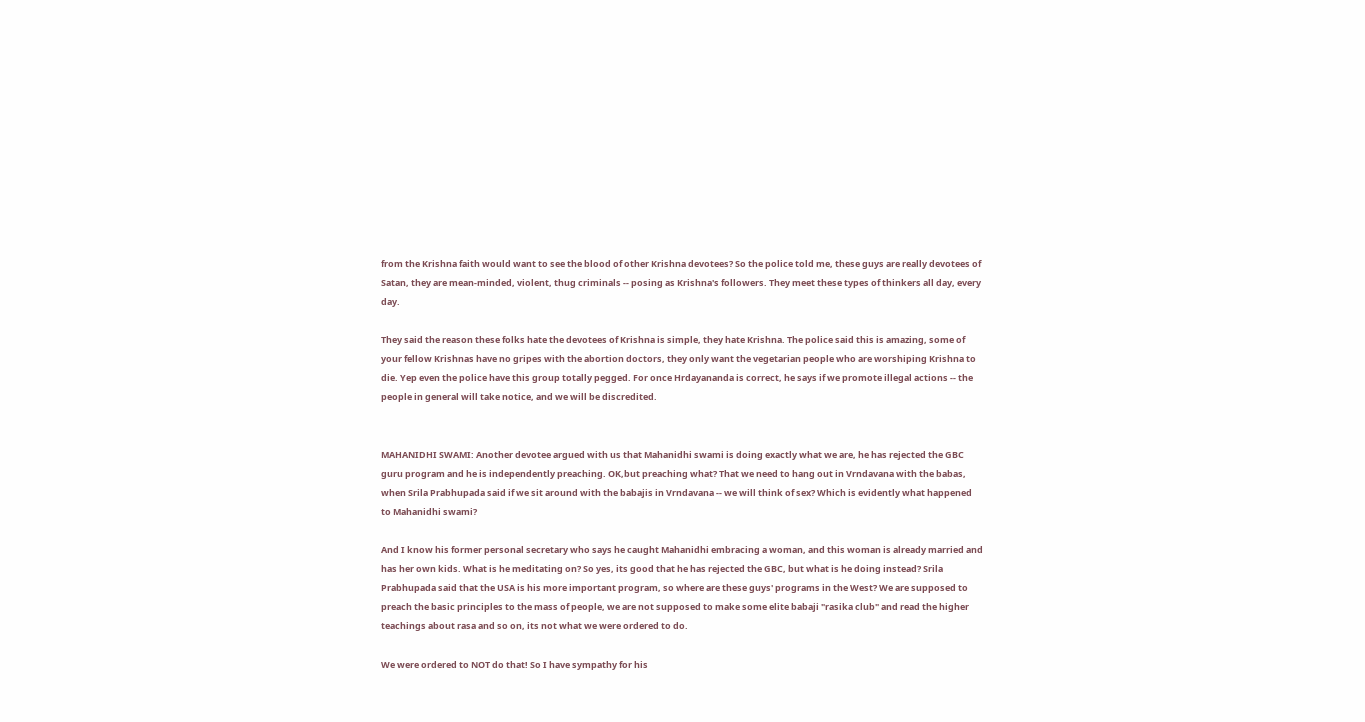from the Krishna faith would want to see the blood of other Krishna devotees? So the police told me, these guys are really devotees of Satan, they are mean-minded, violent, thug criminals -- posing as Krishna's followers. They meet these types of thinkers all day, every day.

They said the reason these folks hate the devotees of Krishna is simple, they hate Krishna. The police said this is amazing, some of your fellow Krishnas have no gripes with the abortion doctors, they only want the vegetarian people who are worshiping Krishna to die. Yep even the police have this group totally pegged. For once Hrdayananda is correct, he says if we promote illegal actions -- the people in general will take notice, and we will be discredited.


MAHANIDHI SWAMI: Another devotee argued with us that Mahanidhi swami is doing exactly what we are, he has rejected the GBC guru program and he is independently preaching. OK,but preaching what? That we need to hang out in Vrndavana with the babas, when Srila Prabhupada said if we sit around with the babajis in Vrndavana -- we will think of sex? Which is evidently what happened to Mahanidhi swami?

And I know his former personal secretary who says he caught Mahanidhi embracing a woman, and this woman is already married and has her own kids. What is he meditating on? So yes, its good that he has rejected the GBC, but what is he doing instead? Srila Prabhupada said that the USA is his more important program, so where are these guys' programs in the West? We are supposed to preach the basic principles to the mass of people, we are not supposed to make some elite babaji "rasika club" and read the higher teachings about rasa and so on, its not what we were ordered to do.

We were ordered to NOT do that! So I have sympathy for his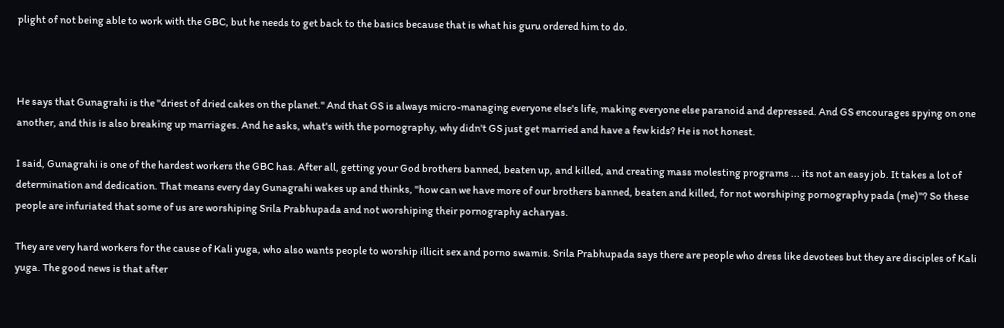plight of not being able to work with the GBC, but he needs to get back to the basics because that is what his guru ordered him to do.



He says that Gunagrahi is the "driest of dried cakes on the planet." And that GS is always micro-managing everyone else's life, making everyone else paranoid and depressed. And GS encourages spying on one another, and this is also breaking up marriages. And he asks, what's with the pornography, why didn't GS just get married and have a few kids? He is not honest.

I said, Gunagrahi is one of the hardest workers the GBC has. After all, getting your God brothers banned, beaten up, and killed, and creating mass molesting programs ... its not an easy job. It takes a lot of determination and dedication. That means every day Gunagrahi wakes up and thinks, "how can we have more of our brothers banned, beaten and killed, for not worshiping pornography pada (me)"? So these people are infuriated that some of us are worshiping Srila Prabhupada and not worshiping their pornography acharyas.

They are very hard workers for the cause of Kali yuga, who also wants people to worship illicit sex and porno swamis. Srila Prabhupada says there are people who dress like devotees but they are disciples of Kali yuga. The good news is that after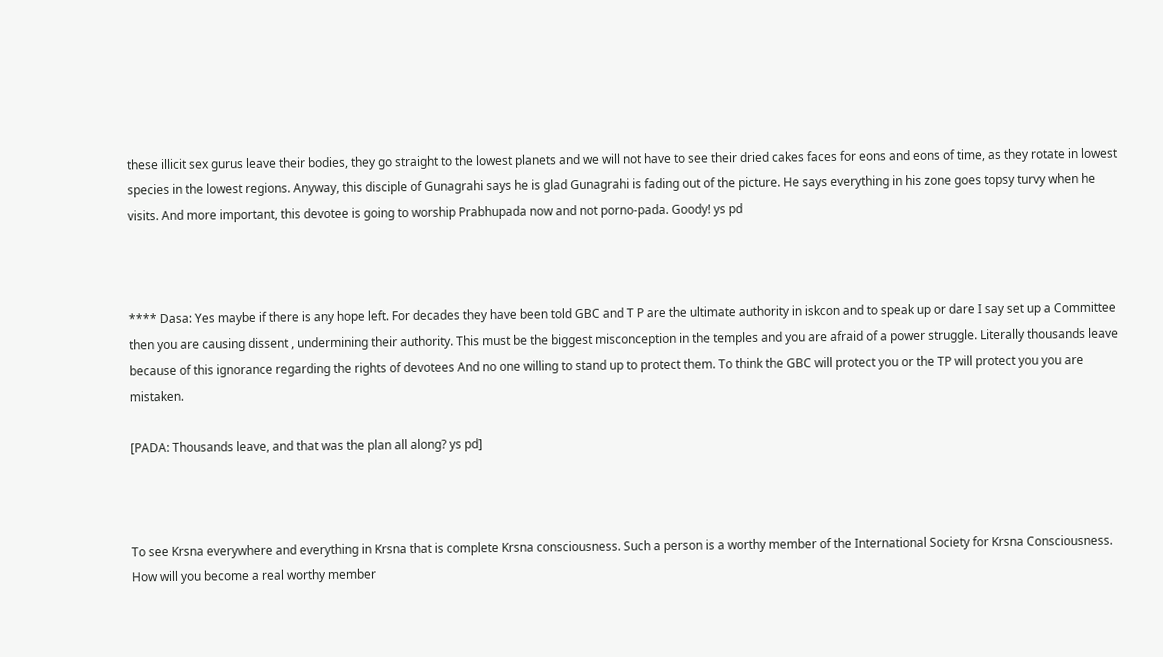these illicit sex gurus leave their bodies, they go straight to the lowest planets and we will not have to see their dried cakes faces for eons and eons of time, as they rotate in lowest species in the lowest regions. Anyway, this disciple of Gunagrahi says he is glad Gunagrahi is fading out of the picture. He says everything in his zone goes topsy turvy when he visits. And more important, this devotee is going to worship Prabhupada now and not porno-pada. Goody! ys pd



**** Dasa: Yes maybe if there is any hope left. For decades they have been told GBC and T P are the ultimate authority in iskcon and to speak up or dare I say set up a Committee then you are causing dissent , undermining their authority. This must be the biggest misconception in the temples and you are afraid of a power struggle. Literally thousands leave because of this ignorance regarding the rights of devotees And no one willing to stand up to protect them. To think the GBC will protect you or the TP will protect you you are mistaken.

[PADA: Thousands leave, and that was the plan all along? ys pd]



To see Krsna everywhere and everything in Krsna that is complete Krsna consciousness. Such a person is a worthy member of the International Society for Krsna Consciousness. How will you become a real worthy member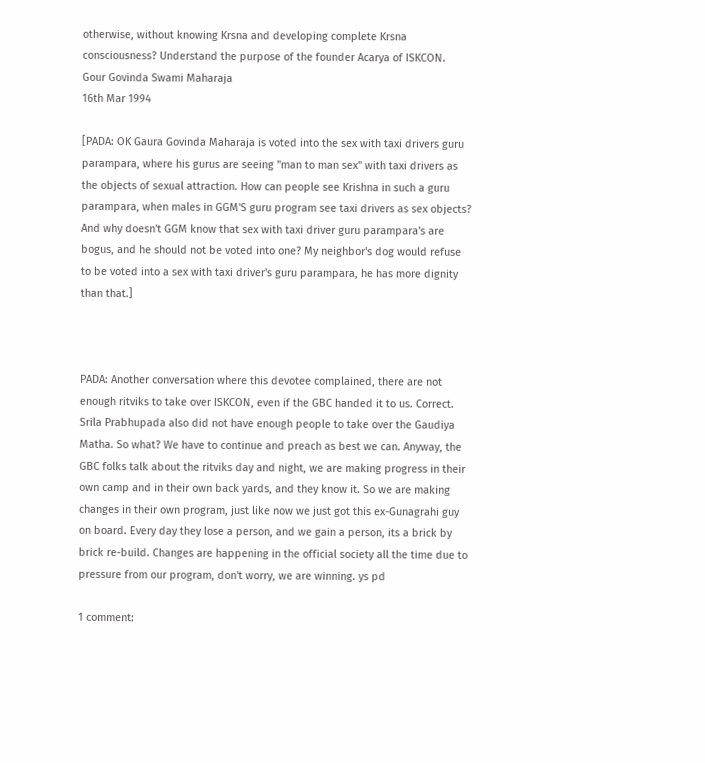otherwise, without knowing Krsna and developing complete Krsna consciousness? Understand the purpose of the founder Acarya of ISKCON.
Gour Govinda Swami Maharaja
16th Mar 1994

[PADA: OK Gaura Govinda Maharaja is voted into the sex with taxi drivers guru parampara, where his gurus are seeing "man to man sex" with taxi drivers as the objects of sexual attraction. How can people see Krishna in such a guru parampara, when males in GGM'S guru program see taxi drivers as sex objects? And why doesn't GGM know that sex with taxi driver guru parampara's are bogus, and he should not be voted into one? My neighbor's dog would refuse to be voted into a sex with taxi driver's guru parampara, he has more dignity than that.]



PADA: Another conversation where this devotee complained, there are not enough ritviks to take over ISKCON, even if the GBC handed it to us. Correct. Srila Prabhupada also did not have enough people to take over the Gaudiya Matha. So what? We have to continue and preach as best we can. Anyway, the GBC folks talk about the ritviks day and night, we are making progress in their own camp and in their own back yards, and they know it. So we are making changes in their own program, just like now we just got this ex-Gunagrahi guy on board. Every day they lose a person, and we gain a person, its a brick by brick re-build. Changes are happening in the official society all the time due to pressure from our program, don't worry, we are winning. ys pd

1 comment: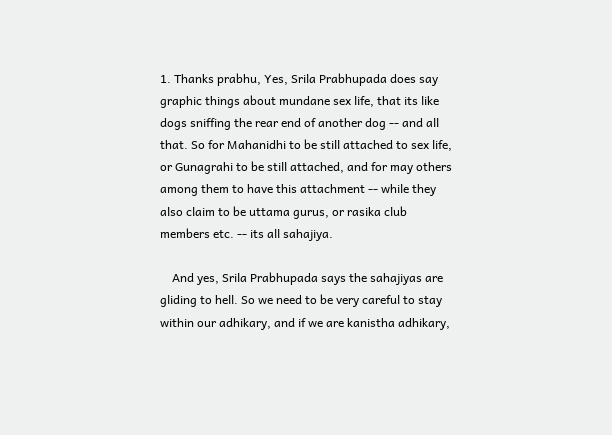1. Thanks prabhu, Yes, Srila Prabhupada does say graphic things about mundane sex life, that its like dogs sniffing the rear end of another dog -- and all that. So for Mahanidhi to be still attached to sex life, or Gunagrahi to be still attached, and for may others among them to have this attachment -- while they also claim to be uttama gurus, or rasika club members etc. -- its all sahajiya.

    And yes, Srila Prabhupada says the sahajiyas are gliding to hell. So we need to be very careful to stay within our adhikary, and if we are kanistha adhikary,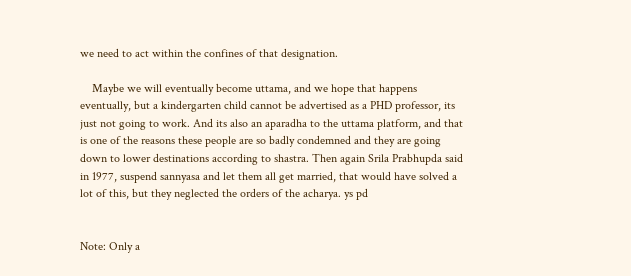we need to act within the confines of that designation.

    Maybe we will eventually become uttama, and we hope that happens eventually, but a kindergarten child cannot be advertised as a PHD professor, its just not going to work. And its also an aparadha to the uttama platform, and that is one of the reasons these people are so badly condemned and they are going down to lower destinations according to shastra. Then again Srila Prabhupda said in 1977, suspend sannyasa and let them all get married, that would have solved a lot of this, but they neglected the orders of the acharya. ys pd


Note: Only a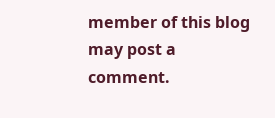member of this blog may post a comment.